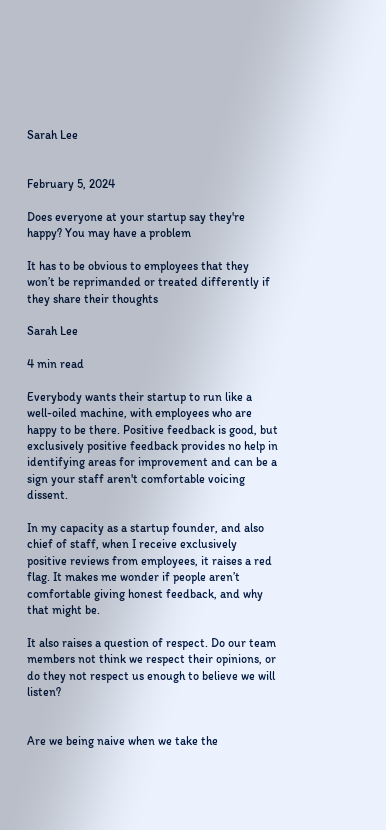Sarah Lee


February 5, 2024

Does everyone at your startup say they're happy? You may have a problem

It has to be obvious to employees that they won’t be reprimanded or treated differently if they share their thoughts

Sarah Lee

4 min read

Everybody wants their startup to run like a well-oiled machine, with employees who are happy to be there. Positive feedback is good, but exclusively positive feedback provides no help in identifying areas for improvement and can be a sign your staff aren't comfortable voicing dissent.

In my capacity as a startup founder, and also chief of staff, when I receive exclusively positive reviews from employees, it raises a red flag. It makes me wonder if people aren’t comfortable giving honest feedback, and why that might be.

It also raises a question of respect. Do our team members not think we respect their opinions, or do they not respect us enough to believe we will listen?


Are we being naive when we take the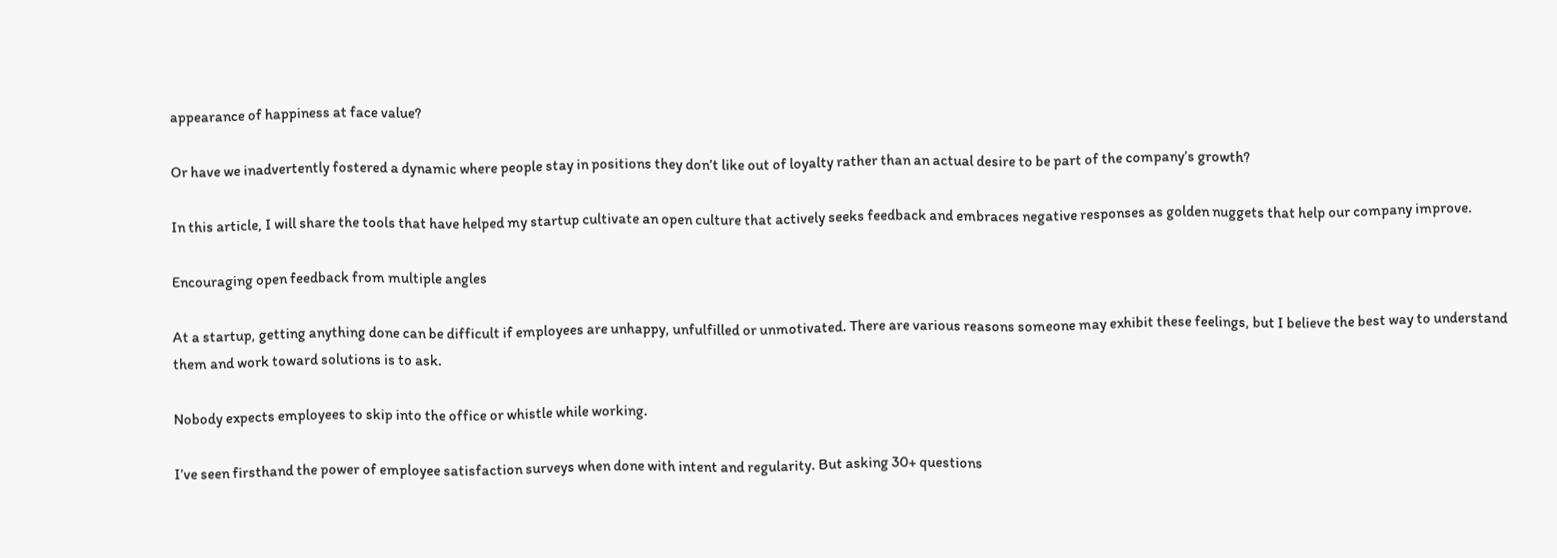appearance of happiness at face value?

Or have we inadvertently fostered a dynamic where people stay in positions they don’t like out of loyalty rather than an actual desire to be part of the company’s growth?

In this article, I will share the tools that have helped my startup cultivate an open culture that actively seeks feedback and embraces negative responses as golden nuggets that help our company improve.

Encouraging open feedback from multiple angles

At a startup, getting anything done can be difficult if employees are unhappy, unfulfilled or unmotivated. There are various reasons someone may exhibit these feelings, but I believe the best way to understand them and work toward solutions is to ask.

Nobody expects employees to skip into the office or whistle while working.

I’ve seen firsthand the power of employee satisfaction surveys when done with intent and regularity. But asking 30+ questions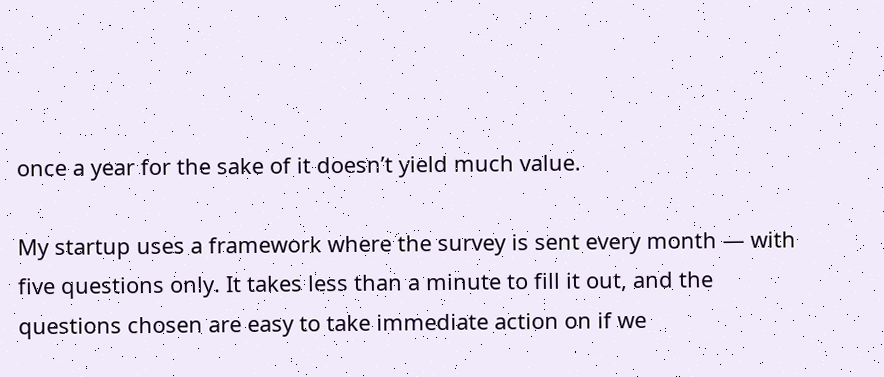once a year for the sake of it doesn’t yield much value.

My startup uses a framework where the survey is sent every month — with five questions only. It takes less than a minute to fill it out, and the questions chosen are easy to take immediate action on if we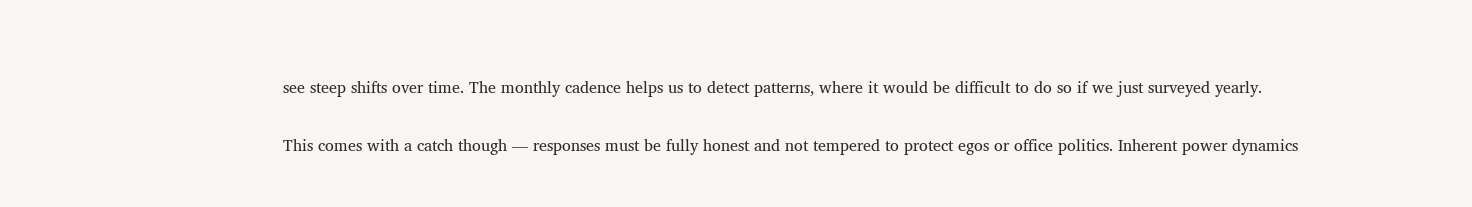see steep shifts over time. The monthly cadence helps us to detect patterns, where it would be difficult to do so if we just surveyed yearly.

This comes with a catch though — responses must be fully honest and not tempered to protect egos or office politics. Inherent power dynamics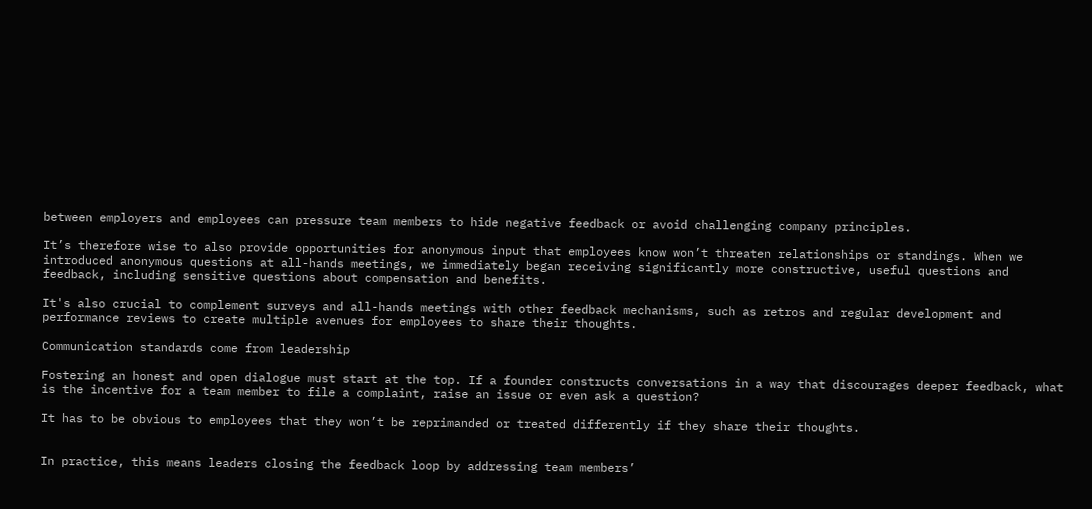between employers and employees can pressure team members to hide negative feedback or avoid challenging company principles.

It’s therefore wise to also provide opportunities for anonymous input that employees know won’t threaten relationships or standings. When we introduced anonymous questions at all-hands meetings, we immediately began receiving significantly more constructive, useful questions and feedback, including sensitive questions about compensation and benefits.

It's also crucial to complement surveys and all-hands meetings with other feedback mechanisms, such as retros and regular development and performance reviews to create multiple avenues for employees to share their thoughts.

Communication standards come from leadership

Fostering an honest and open dialogue must start at the top. If a founder constructs conversations in a way that discourages deeper feedback, what is the incentive for a team member to file a complaint, raise an issue or even ask a question?

It has to be obvious to employees that they won’t be reprimanded or treated differently if they share their thoughts.


In practice, this means leaders closing the feedback loop by addressing team members’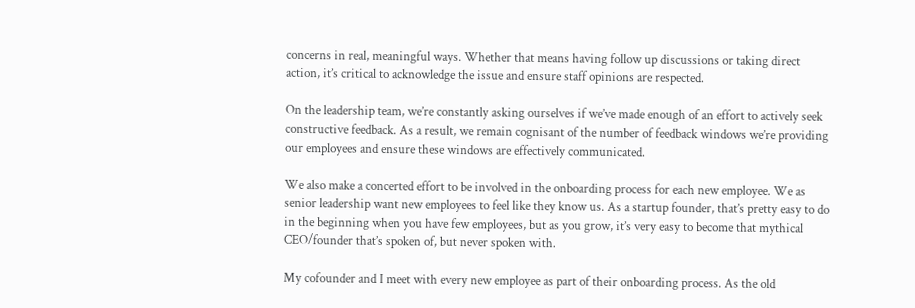concerns in real, meaningful ways. Whether that means having follow up discussions or taking direct action, it’s critical to acknowledge the issue and ensure staff opinions are respected.

On the leadership team, we’re constantly asking ourselves if we’ve made enough of an effort to actively seek constructive feedback. As a result, we remain cognisant of the number of feedback windows we’re providing our employees and ensure these windows are effectively communicated.

We also make a concerted effort to be involved in the onboarding process for each new employee. We as senior leadership want new employees to feel like they know us. As a startup founder, that’s pretty easy to do in the beginning when you have few employees, but as you grow, it’s very easy to become that mythical CEO/founder that’s spoken of, but never spoken with.

My cofounder and I meet with every new employee as part of their onboarding process. As the old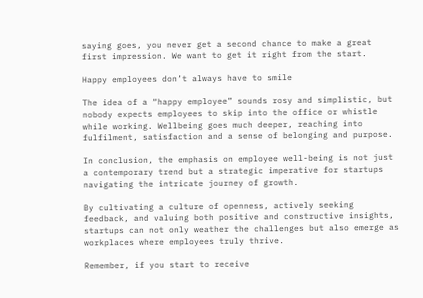saying goes, you never get a second chance to make a great first impression. We want to get it right from the start.

Happy employees don’t always have to smile

The idea of a “happy employee” sounds rosy and simplistic, but nobody expects employees to skip into the office or whistle while working. Wellbeing goes much deeper, reaching into fulfilment, satisfaction and a sense of belonging and purpose.

In conclusion, the emphasis on employee well-being is not just a contemporary trend but a strategic imperative for startups navigating the intricate journey of growth.

By cultivating a culture of openness, actively seeking feedback, and valuing both positive and constructive insights, startups can not only weather the challenges but also emerge as workplaces where employees truly thrive.

Remember, if you start to receive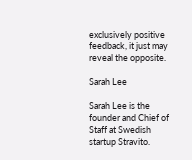exclusively positive feedback, it just may reveal the opposite.

Sarah Lee

Sarah Lee is the founder and Chief of Staff at Swedish startup Stravito.